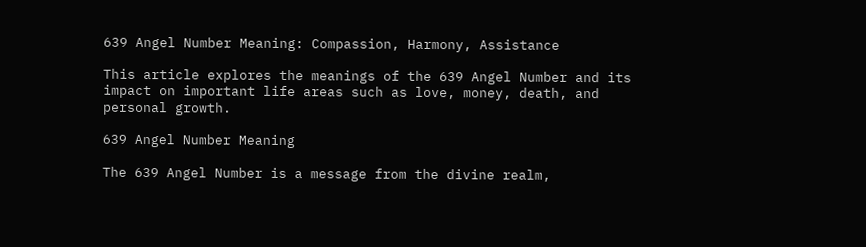639 Angel Number Meaning: Compassion, Harmony, Assistance

This article explores the meanings of the 639 Angel Number and its impact on important life areas such as love, money, death, and personal growth.

639 Angel Number Meaning

The 639 Angel Number is a message from the divine realm,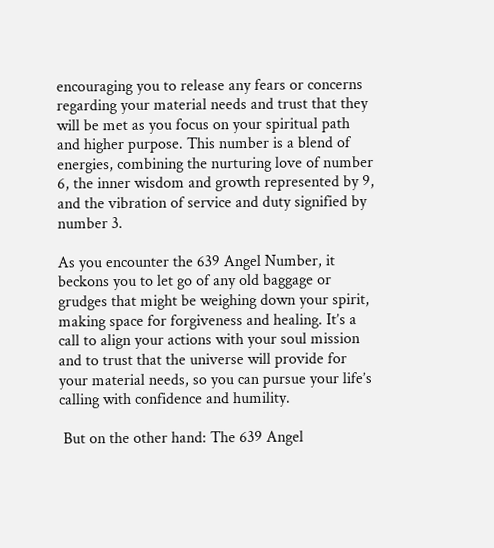encouraging you to release any fears or concerns regarding your material needs and trust that they will be met as you focus on your spiritual path and higher purpose. This number is a blend of energies, combining the nurturing love of number 6, the inner wisdom and growth represented by 9, and the vibration of service and duty signified by number 3.

As you encounter the 639 Angel Number, it beckons you to let go of any old baggage or grudges that might be weighing down your spirit, making space for forgiveness and healing. It’s a call to align your actions with your soul mission and to trust that the universe will provide for your material needs, so you can pursue your life’s calling with confidence and humility.

 But on the other hand: The 639 Angel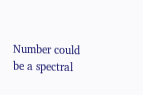Number could be a spectral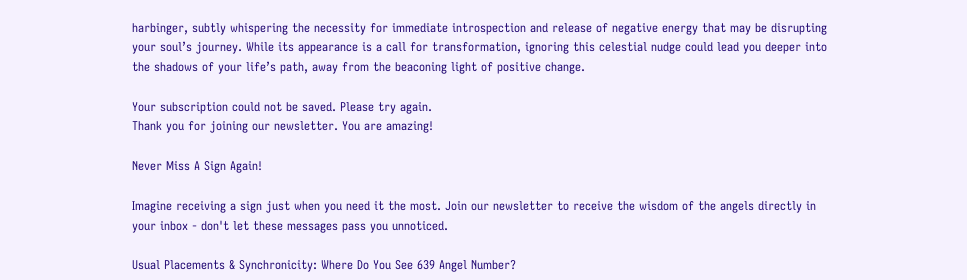harbinger, subtly whispering the necessity for immediate introspection and release of negative energy that may be disrupting your soul’s journey. While its appearance is a call for transformation, ignoring this celestial nudge could lead you deeper into the shadows of your life’s path, away from the beaconing light of positive change.

Your subscription could not be saved. Please try again.
Thank you for joining our newsletter. You are amazing!

Never Miss A Sign Again!

Imagine receiving a sign just when you need it the most. Join our newsletter to receive the wisdom of the angels directly in your inbox - don't let these messages pass you unnoticed.

Usual Placements & Synchronicity: Where Do You See 639 Angel Number?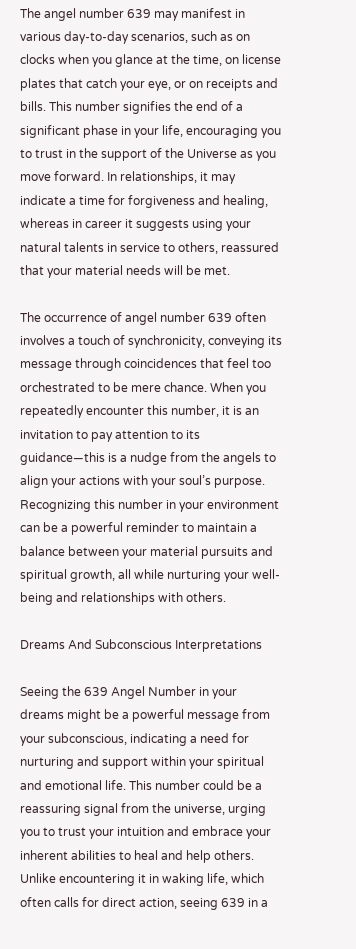The angel number 639 may manifest in various day-to-day scenarios, such as on clocks when you glance at the time, on license plates that catch your eye, or on receipts and bills. This number signifies the end of a significant phase in your life, encouraging you to trust in the support of the Universe as you move forward. In relationships, it may indicate a time for forgiveness and healing, whereas in career it suggests using your natural talents in service to others, reassured that your material needs will be met.

The occurrence of angel number 639 often involves a touch of synchronicity, conveying its message through coincidences that feel too orchestrated to be mere chance. When you repeatedly encounter this number, it is an invitation to pay attention to its guidance—this is a nudge from the angels to align your actions with your soul’s purpose. Recognizing this number in your environment can be a powerful reminder to maintain a balance between your material pursuits and spiritual growth, all while nurturing your well-being and relationships with others.

Dreams And Subconscious Interpretations

Seeing the 639 Angel Number in your dreams might be a powerful message from your subconscious, indicating a need for nurturing and support within your spiritual and emotional life. This number could be a reassuring signal from the universe, urging you to trust your intuition and embrace your inherent abilities to heal and help others. Unlike encountering it in waking life, which often calls for direct action, seeing 639 in a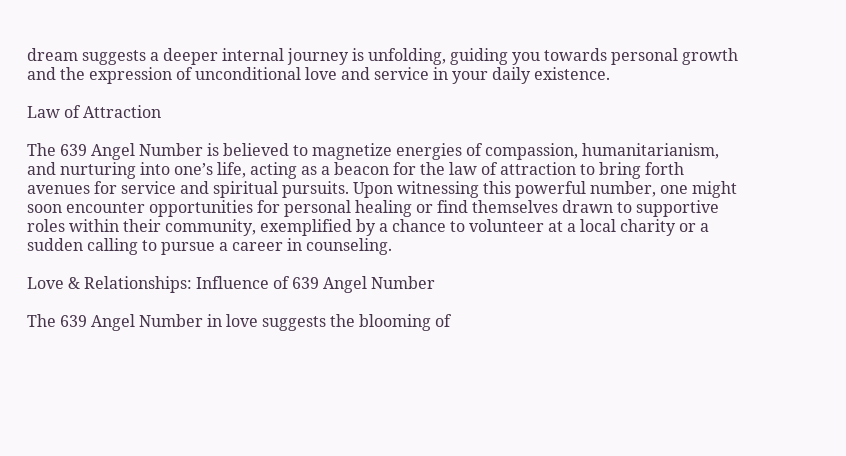dream suggests a deeper internal journey is unfolding, guiding you towards personal growth and the expression of unconditional love and service in your daily existence.

Law of Attraction

The 639 Angel Number is believed to magnetize energies of compassion, humanitarianism, and nurturing into one’s life, acting as a beacon for the law of attraction to bring forth avenues for service and spiritual pursuits. Upon witnessing this powerful number, one might soon encounter opportunities for personal healing or find themselves drawn to supportive roles within their community, exemplified by a chance to volunteer at a local charity or a sudden calling to pursue a career in counseling.

Love & Relationships: Influence of 639 Angel Number

The 639 Angel Number in love suggests the blooming of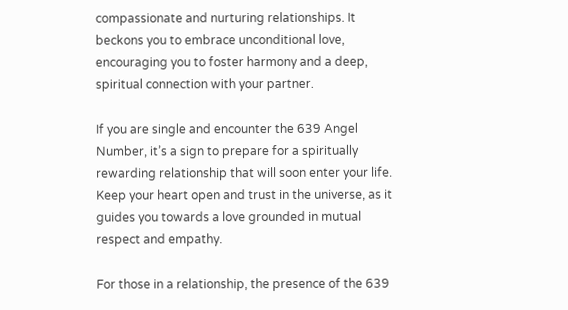compassionate and nurturing relationships. It beckons you to embrace unconditional love, encouraging you to foster harmony and a deep, spiritual connection with your partner.

If you are single and encounter the 639 Angel Number, it’s a sign to prepare for a spiritually rewarding relationship that will soon enter your life. Keep your heart open and trust in the universe, as it guides you towards a love grounded in mutual respect and empathy.

For those in a relationship, the presence of the 639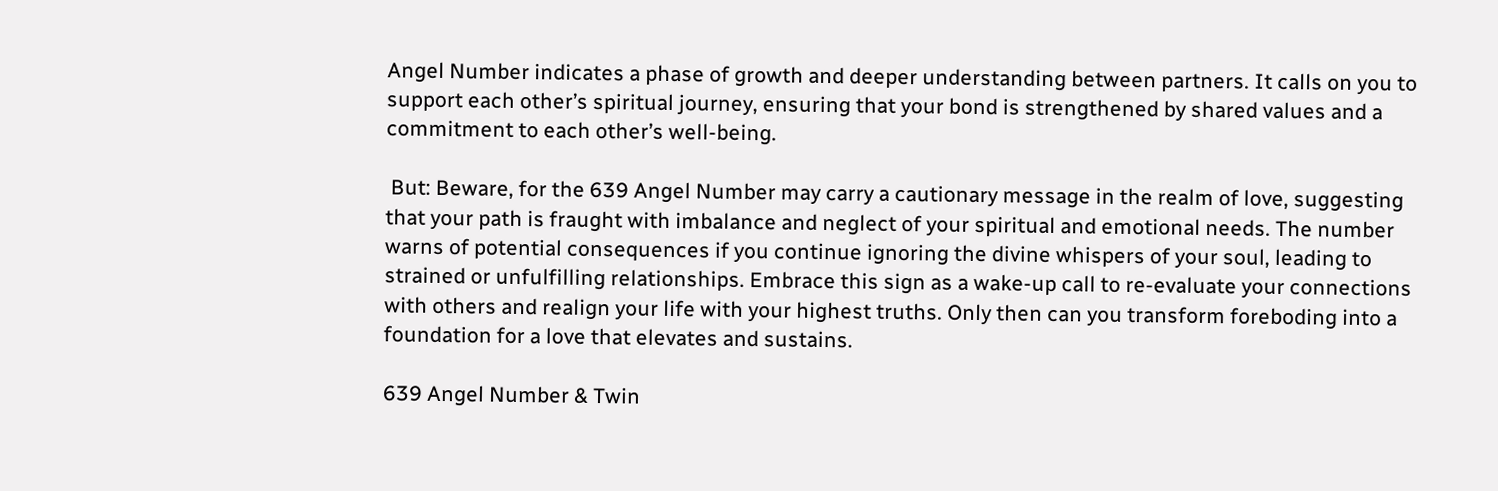Angel Number indicates a phase of growth and deeper understanding between partners. It calls on you to support each other’s spiritual journey, ensuring that your bond is strengthened by shared values and a commitment to each other’s well-being.

 But: Beware, for the 639 Angel Number may carry a cautionary message in the realm of love, suggesting that your path is fraught with imbalance and neglect of your spiritual and emotional needs. The number warns of potential consequences if you continue ignoring the divine whispers of your soul, leading to strained or unfulfilling relationships. Embrace this sign as a wake-up call to re-evaluate your connections with others and realign your life with your highest truths. Only then can you transform foreboding into a foundation for a love that elevates and sustains.

639 Angel Number & Twin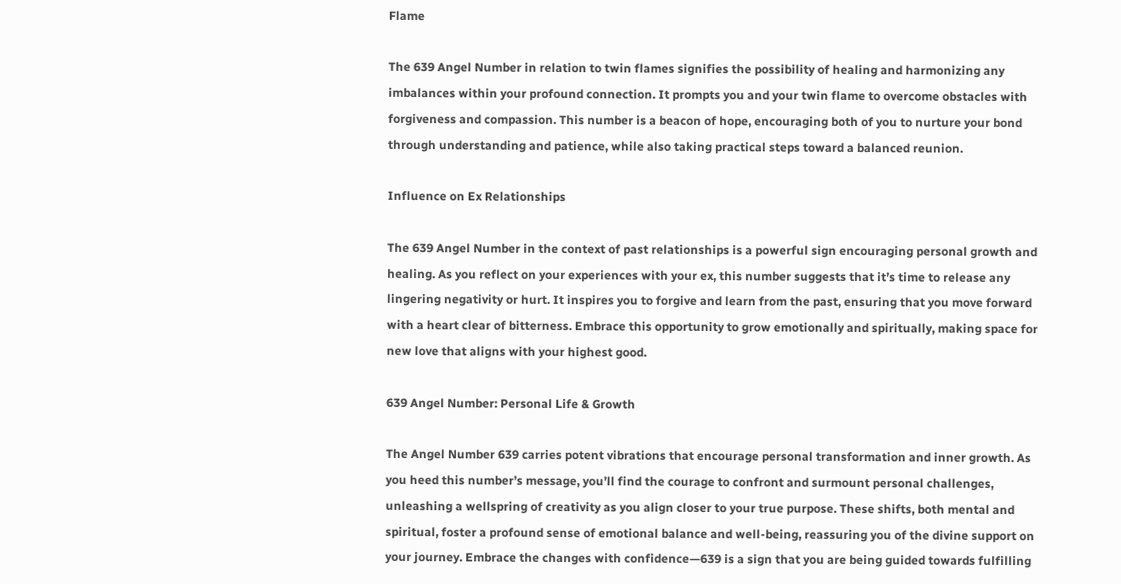Flame

The 639 Angel Number in relation to twin flames signifies the possibility of healing and harmonizing any imbalances within your profound connection. It prompts you and your twin flame to overcome obstacles with forgiveness and compassion. This number is a beacon of hope, encouraging both of you to nurture your bond through understanding and patience, while also taking practical steps toward a balanced reunion.

Influence on Ex Relationships

The 639 Angel Number in the context of past relationships is a powerful sign encouraging personal growth and healing. As you reflect on your experiences with your ex, this number suggests that it’s time to release any lingering negativity or hurt. It inspires you to forgive and learn from the past, ensuring that you move forward with a heart clear of bitterness. Embrace this opportunity to grow emotionally and spiritually, making space for new love that aligns with your highest good.

639 Angel Number: Personal Life & Growth

The Angel Number 639 carries potent vibrations that encourage personal transformation and inner growth. As you heed this number’s message, you’ll find the courage to confront and surmount personal challenges, unleashing a wellspring of creativity as you align closer to your true purpose. These shifts, both mental and spiritual, foster a profound sense of emotional balance and well-being, reassuring you of the divine support on your journey. Embrace the changes with confidence—639 is a sign that you are being guided towards fulfilling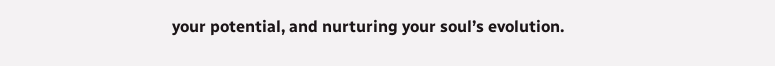your potential, and nurturing your soul’s evolution.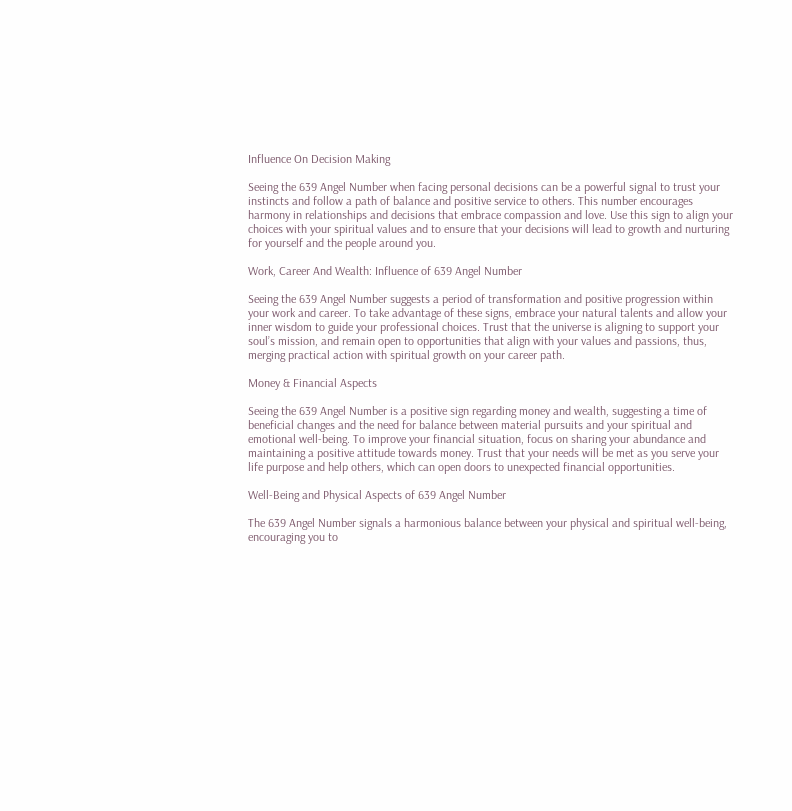Influence On Decision Making

Seeing the 639 Angel Number when facing personal decisions can be a powerful signal to trust your instincts and follow a path of balance and positive service to others. This number encourages harmony in relationships and decisions that embrace compassion and love. Use this sign to align your choices with your spiritual values and to ensure that your decisions will lead to growth and nurturing for yourself and the people around you.

Work, Career And Wealth: Influence of 639 Angel Number

Seeing the 639 Angel Number suggests a period of transformation and positive progression within your work and career. To take advantage of these signs, embrace your natural talents and allow your inner wisdom to guide your professional choices. Trust that the universe is aligning to support your soul’s mission, and remain open to opportunities that align with your values and passions, thus, merging practical action with spiritual growth on your career path.

Money & Financial Aspects

Seeing the 639 Angel Number is a positive sign regarding money and wealth, suggesting a time of beneficial changes and the need for balance between material pursuits and your spiritual and emotional well-being. To improve your financial situation, focus on sharing your abundance and maintaining a positive attitude towards money. Trust that your needs will be met as you serve your life purpose and help others, which can open doors to unexpected financial opportunities.

Well-Being and Physical Aspects of 639 Angel Number

The 639 Angel Number signals a harmonious balance between your physical and spiritual well-being, encouraging you to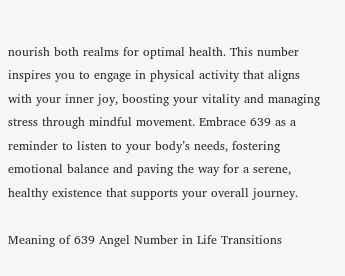nourish both realms for optimal health. This number inspires you to engage in physical activity that aligns with your inner joy, boosting your vitality and managing stress through mindful movement. Embrace 639 as a reminder to listen to your body’s needs, fostering emotional balance and paving the way for a serene, healthy existence that supports your overall journey.

Meaning of 639 Angel Number in Life Transitions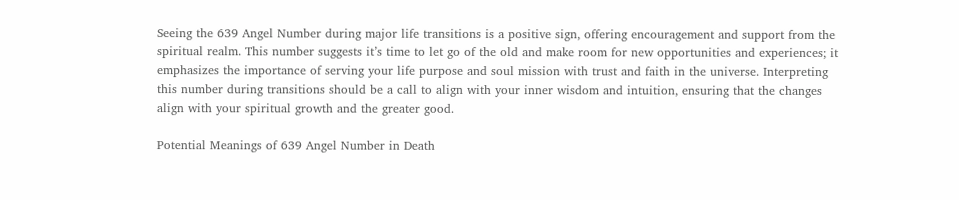Seeing the 639 Angel Number during major life transitions is a positive sign, offering encouragement and support from the spiritual realm. This number suggests it’s time to let go of the old and make room for new opportunities and experiences; it emphasizes the importance of serving your life purpose and soul mission with trust and faith in the universe. Interpreting this number during transitions should be a call to align with your inner wisdom and intuition, ensuring that the changes align with your spiritual growth and the greater good.

Potential Meanings of 639 Angel Number in Death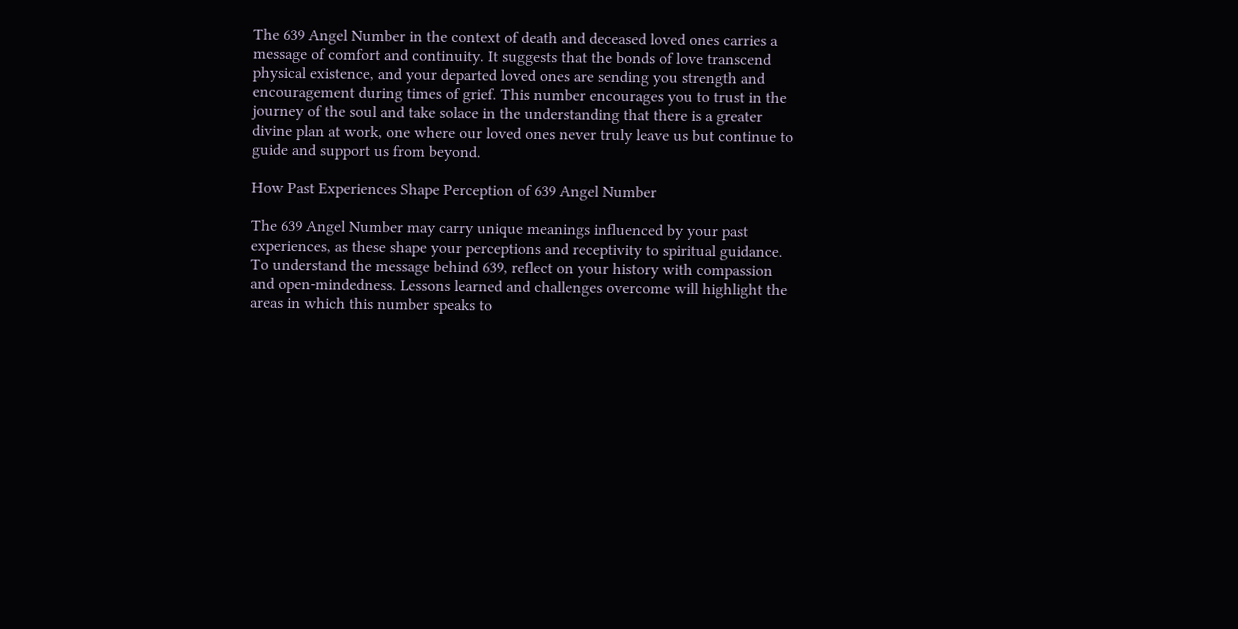The 639 Angel Number in the context of death and deceased loved ones carries a message of comfort and continuity. It suggests that the bonds of love transcend physical existence, and your departed loved ones are sending you strength and encouragement during times of grief. This number encourages you to trust in the journey of the soul and take solace in the understanding that there is a greater divine plan at work, one where our loved ones never truly leave us but continue to guide and support us from beyond.

How Past Experiences Shape Perception of 639 Angel Number

The 639 Angel Number may carry unique meanings influenced by your past experiences, as these shape your perceptions and receptivity to spiritual guidance. To understand the message behind 639, reflect on your history with compassion and open-mindedness. Lessons learned and challenges overcome will highlight the areas in which this number speaks to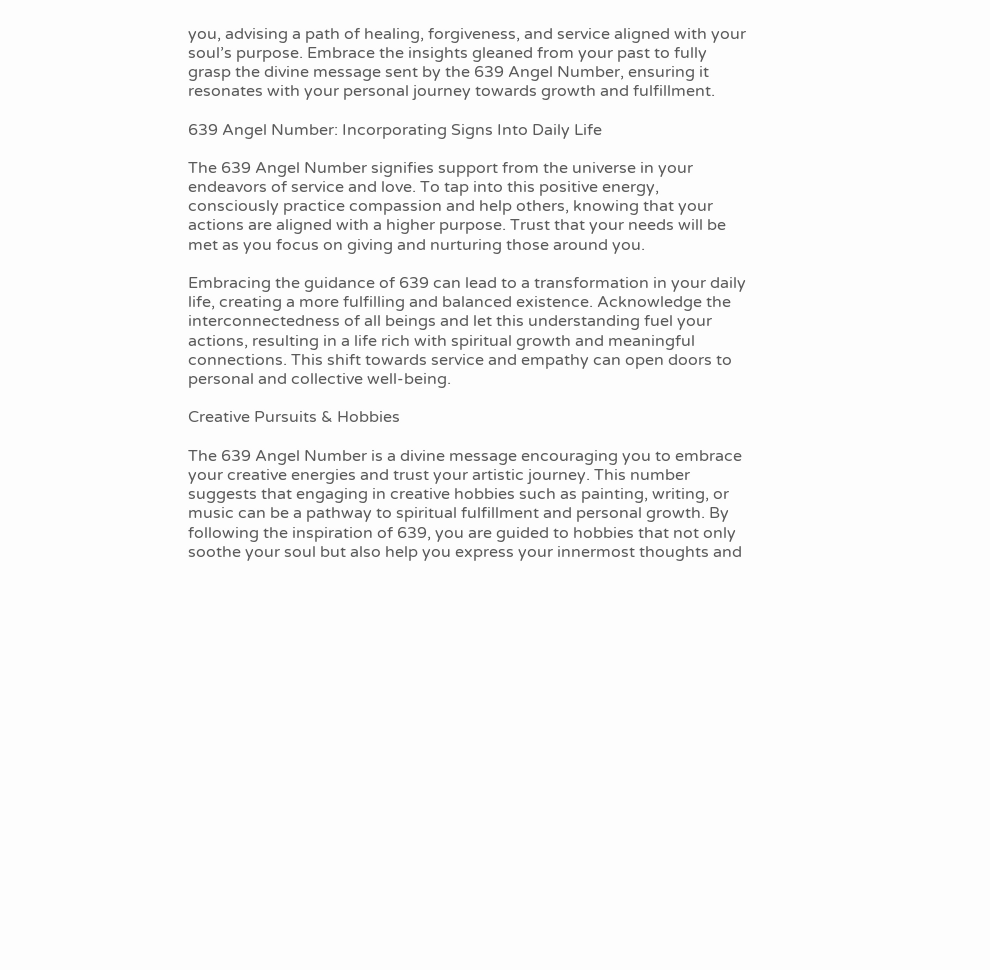you, advising a path of healing, forgiveness, and service aligned with your soul’s purpose. Embrace the insights gleaned from your past to fully grasp the divine message sent by the 639 Angel Number, ensuring it resonates with your personal journey towards growth and fulfillment.

639 Angel Number: Incorporating Signs Into Daily Life

The 639 Angel Number signifies support from the universe in your endeavors of service and love. To tap into this positive energy, consciously practice compassion and help others, knowing that your actions are aligned with a higher purpose. Trust that your needs will be met as you focus on giving and nurturing those around you.

Embracing the guidance of 639 can lead to a transformation in your daily life, creating a more fulfilling and balanced existence. Acknowledge the interconnectedness of all beings and let this understanding fuel your actions, resulting in a life rich with spiritual growth and meaningful connections. This shift towards service and empathy can open doors to personal and collective well-being.

Creative Pursuits & Hobbies

The 639 Angel Number is a divine message encouraging you to embrace your creative energies and trust your artistic journey. This number suggests that engaging in creative hobbies such as painting, writing, or music can be a pathway to spiritual fulfillment and personal growth. By following the inspiration of 639, you are guided to hobbies that not only soothe your soul but also help you express your innermost thoughts and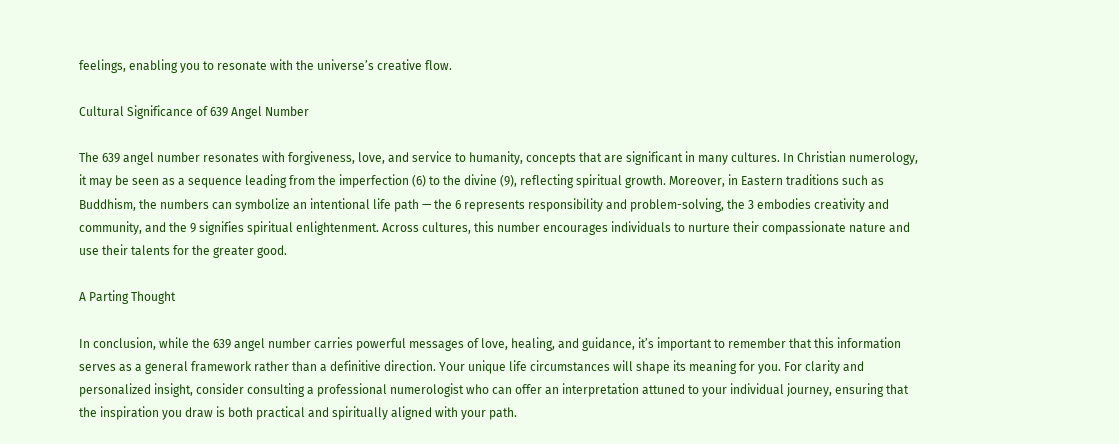feelings, enabling you to resonate with the universe’s creative flow.

Cultural Significance of 639 Angel Number

The 639 angel number resonates with forgiveness, love, and service to humanity, concepts that are significant in many cultures. In Christian numerology, it may be seen as a sequence leading from the imperfection (6) to the divine (9), reflecting spiritual growth. Moreover, in Eastern traditions such as Buddhism, the numbers can symbolize an intentional life path — the 6 represents responsibility and problem-solving, the 3 embodies creativity and community, and the 9 signifies spiritual enlightenment. Across cultures, this number encourages individuals to nurture their compassionate nature and use their talents for the greater good.

A Parting Thought

In conclusion, while the 639 angel number carries powerful messages of love, healing, and guidance, it’s important to remember that this information serves as a general framework rather than a definitive direction. Your unique life circumstances will shape its meaning for you. For clarity and personalized insight, consider consulting a professional numerologist who can offer an interpretation attuned to your individual journey, ensuring that the inspiration you draw is both practical and spiritually aligned with your path.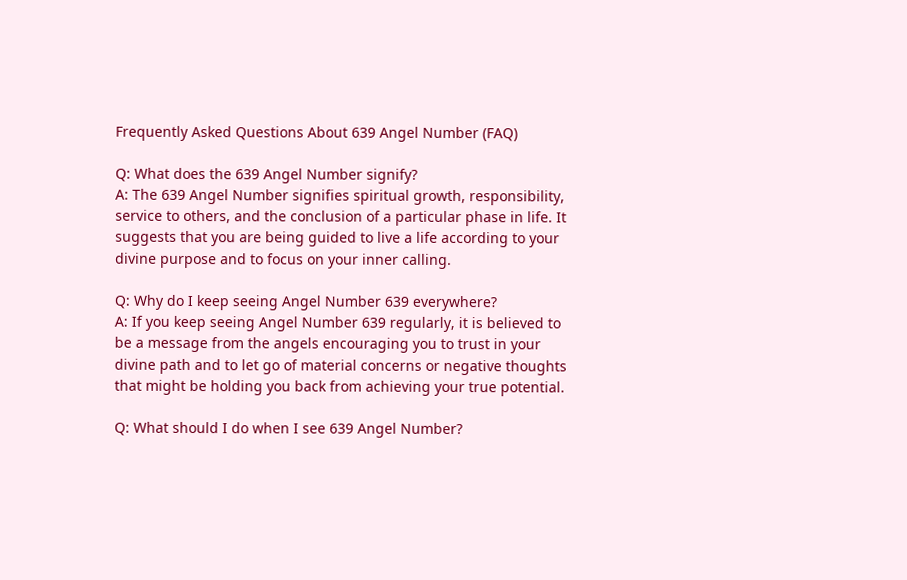Frequently Asked Questions About 639 Angel Number (FAQ)

Q: What does the 639 Angel Number signify?
A: The 639 Angel Number signifies spiritual growth, responsibility, service to others, and the conclusion of a particular phase in life. It suggests that you are being guided to live a life according to your divine purpose and to focus on your inner calling.

Q: Why do I keep seeing Angel Number 639 everywhere?
A: If you keep seeing Angel Number 639 regularly, it is believed to be a message from the angels encouraging you to trust in your divine path and to let go of material concerns or negative thoughts that might be holding you back from achieving your true potential.

Q: What should I do when I see 639 Angel Number?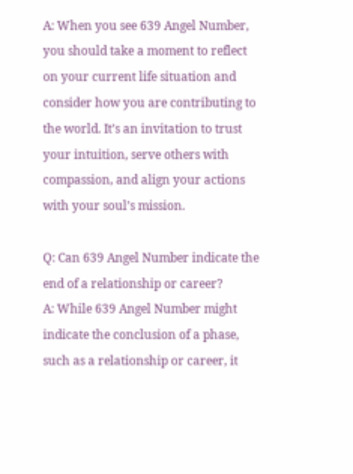A: When you see 639 Angel Number, you should take a moment to reflect on your current life situation and consider how you are contributing to the world. It’s an invitation to trust your intuition, serve others with compassion, and align your actions with your soul’s mission.

Q: Can 639 Angel Number indicate the end of a relationship or career?
A: While 639 Angel Number might indicate the conclusion of a phase, such as a relationship or career, it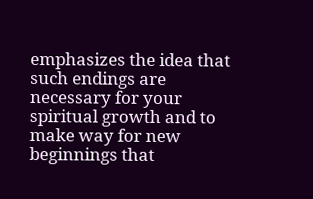emphasizes the idea that such endings are necessary for your spiritual growth and to make way for new beginnings that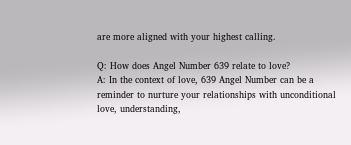are more aligned with your highest calling.

Q: How does Angel Number 639 relate to love?
A: In the context of love, 639 Angel Number can be a reminder to nurture your relationships with unconditional love, understanding,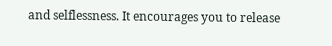and selflessness. It encourages you to release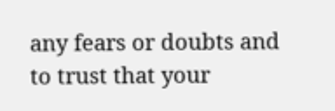any fears or doubts and to trust that your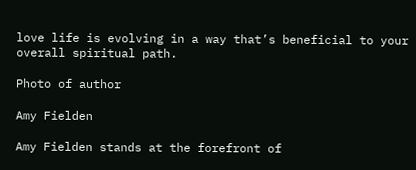love life is evolving in a way that’s beneficial to your overall spiritual path.

Photo of author

Amy Fielden

Amy Fielden stands at the forefront of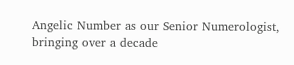Angelic Number as our Senior Numerologist, bringing over a decade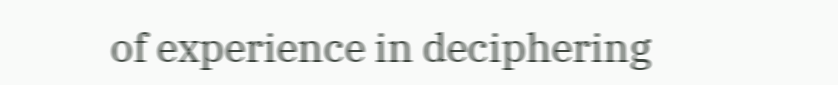of experience in deciphering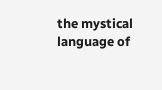the mystical language of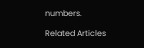numbers.

Related Articles